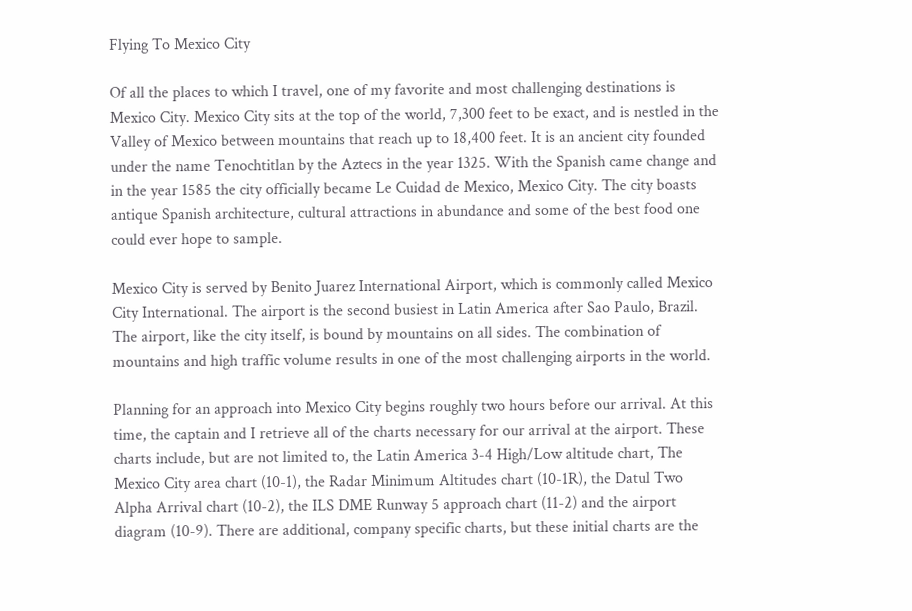Flying To Mexico City

Of all the places to which I travel, one of my favorite and most challenging destinations is Mexico City. Mexico City sits at the top of the world, 7,300 feet to be exact, and is nestled in the Valley of Mexico between mountains that reach up to 18,400 feet. It is an ancient city founded under the name Tenochtitlan by the Aztecs in the year 1325. With the Spanish came change and in the year 1585 the city officially became Le Cuidad de Mexico, Mexico City. The city boasts antique Spanish architecture, cultural attractions in abundance and some of the best food one could ever hope to sample.

Mexico City is served by Benito Juarez International Airport, which is commonly called Mexico City International. The airport is the second busiest in Latin America after Sao Paulo, Brazil. The airport, like the city itself, is bound by mountains on all sides. The combination of mountains and high traffic volume results in one of the most challenging airports in the world.

Planning for an approach into Mexico City begins roughly two hours before our arrival. At this time, the captain and I retrieve all of the charts necessary for our arrival at the airport. These charts include, but are not limited to, the Latin America 3-4 High/Low altitude chart, The Mexico City area chart (10-1), the Radar Minimum Altitudes chart (10-1R), the Datul Two Alpha Arrival chart (10-2), the ILS DME Runway 5 approach chart (11-2) and the airport diagram (10-9). There are additional, company specific charts, but these initial charts are the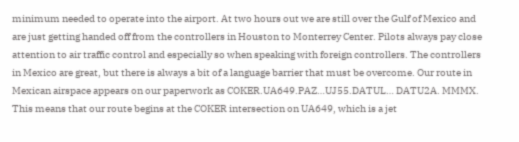minimum needed to operate into the airport. At two hours out we are still over the Gulf of Mexico and are just getting handed off from the controllers in Houston to Monterrey Center. Pilots always pay close attention to air traffic control and especially so when speaking with foreign controllers. The controllers in Mexico are great, but there is always a bit of a language barrier that must be overcome. Our route in Mexican airspace appears on our paperwork as COKER.UA649.PAZ…UJ55.DATUL… DATU2A. MMMX. This means that our route begins at the COKER intersection on UA649, which is a jet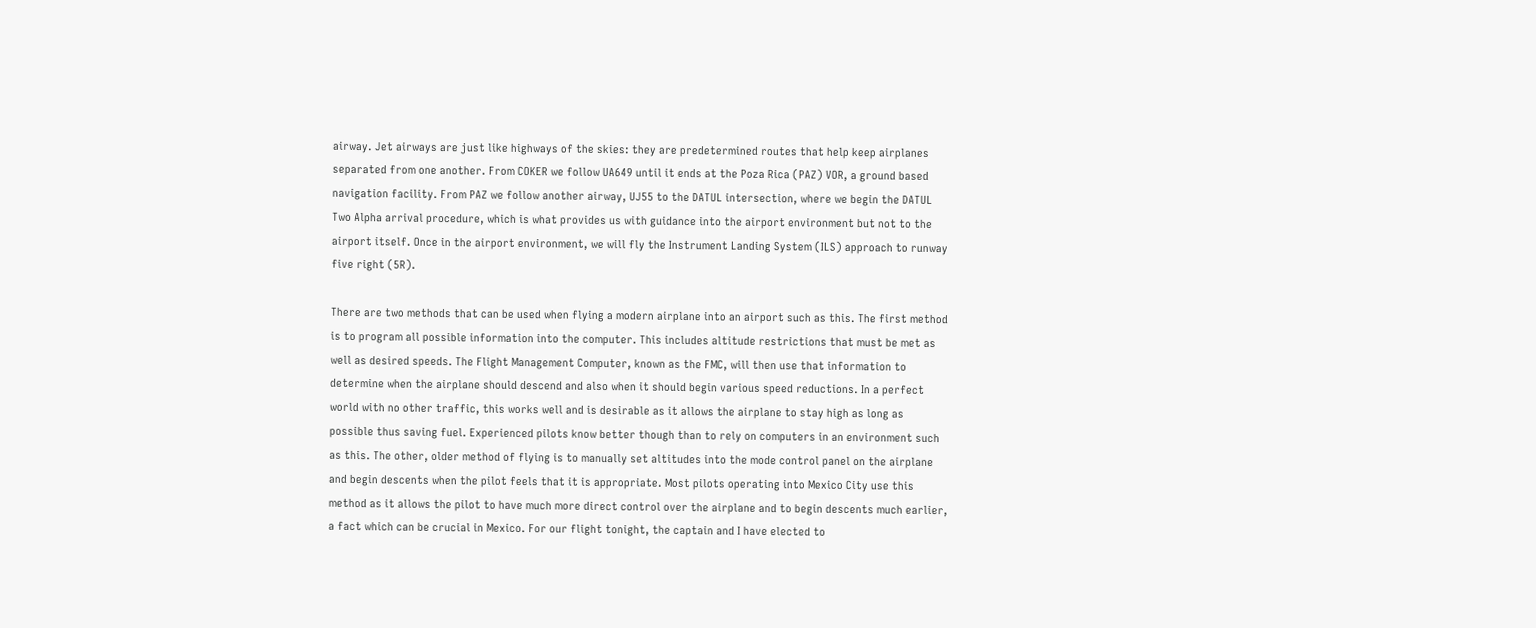airway. Jet airways are just like highways of the skies: they are predetermined routes that help keep airplanes separated from one another. From COKER we follow UA649 until it ends at the Poza Rica (PAZ) VOR, a ground based navigation facility. From PAZ we follow another airway, UJ55 to the DATUL intersection, where we begin the DATUL Two Alpha arrival procedure, which is what provides us with guidance into the airport environment but not to the airport itself. Once in the airport environment, we will fly the Instrument Landing System (ILS) approach to runway five right (5R).

There are two methods that can be used when flying a modern airplane into an airport such as this. The first method is to program all possible information into the computer. This includes altitude restrictions that must be met as well as desired speeds. The Flight Management Computer, known as the FMC, will then use that information to determine when the airplane should descend and also when it should begin various speed reductions. In a perfect world with no other traffic, this works well and is desirable as it allows the airplane to stay high as long as possible thus saving fuel. Experienced pilots know better though than to rely on computers in an environment such as this. The other, older method of flying is to manually set altitudes into the mode control panel on the airplane and begin descents when the pilot feels that it is appropriate. Most pilots operating into Mexico City use this method as it allows the pilot to have much more direct control over the airplane and to begin descents much earlier, a fact which can be crucial in Mexico. For our flight tonight, the captain and I have elected to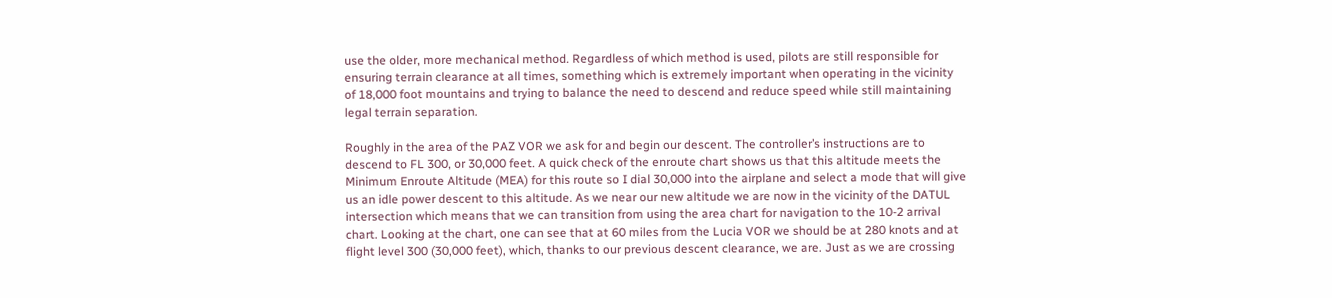use the older, more mechanical method. Regardless of which method is used, pilots are still responsible for ensuring terrain clearance at all times, something which is extremely important when operating in the vicinity of 18,000 foot mountains and trying to balance the need to descend and reduce speed while still maintaining legal terrain separation.

Roughly in the area of the PAZ VOR we ask for and begin our descent. The controller’s instructions are to descend to FL 300, or 30,000 feet. A quick check of the enroute chart shows us that this altitude meets the Minimum Enroute Altitude (MEA) for this route so I dial 30,000 into the airplane and select a mode that will give us an idle power descent to this altitude. As we near our new altitude we are now in the vicinity of the DATUL intersection which means that we can transition from using the area chart for navigation to the 10-2 arrival chart. Looking at the chart, one can see that at 60 miles from the Lucia VOR we should be at 280 knots and at flight level 300 (30,000 feet), which, thanks to our previous descent clearance, we are. Just as we are crossing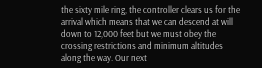the sixty mile ring, the controller clears us for the arrival which means that we can descend at will down to 12,000 feet but we must obey the crossing restrictions and minimum altitudes along the way. Our next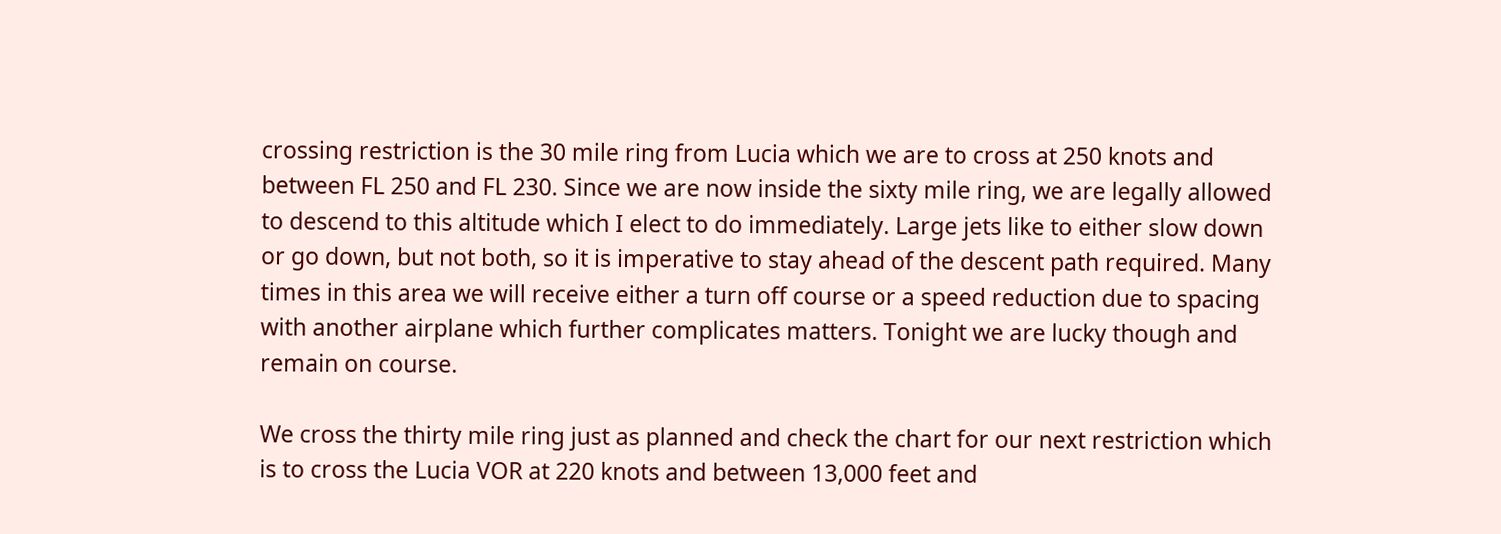crossing restriction is the 30 mile ring from Lucia which we are to cross at 250 knots and between FL 250 and FL 230. Since we are now inside the sixty mile ring, we are legally allowed to descend to this altitude which I elect to do immediately. Large jets like to either slow down or go down, but not both, so it is imperative to stay ahead of the descent path required. Many times in this area we will receive either a turn off course or a speed reduction due to spacing with another airplane which further complicates matters. Tonight we are lucky though and remain on course.

We cross the thirty mile ring just as planned and check the chart for our next restriction which is to cross the Lucia VOR at 220 knots and between 13,000 feet and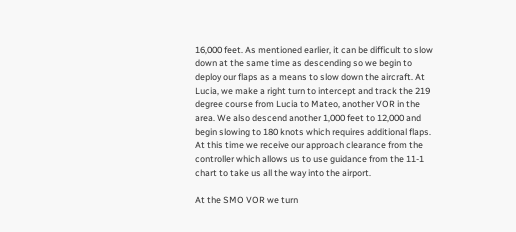16,000 feet. As mentioned earlier, it can be difficult to slow down at the same time as descending so we begin to deploy our flaps as a means to slow down the aircraft. At Lucia, we make a right turn to intercept and track the 219 degree course from Lucia to Mateo, another VOR in the area. We also descend another 1,000 feet to 12,000 and begin slowing to 180 knots which requires additional flaps. At this time we receive our approach clearance from the controller which allows us to use guidance from the 11-1 chart to take us all the way into the airport.

At the SMO VOR we turn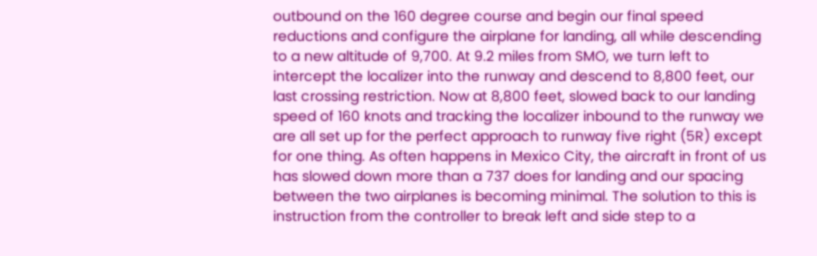outbound on the 160 degree course and begin our final speed reductions and configure the airplane for landing, all while descending to a new altitude of 9,700. At 9.2 miles from SMO, we turn left to intercept the localizer into the runway and descend to 8,800 feet, our last crossing restriction. Now at 8,800 feet, slowed back to our landing speed of 160 knots and tracking the localizer inbound to the runway we are all set up for the perfect approach to runway five right (5R) except for one thing. As often happens in Mexico City, the aircraft in front of us has slowed down more than a 737 does for landing and our spacing between the two airplanes is becoming minimal. The solution to this is instruction from the controller to break left and side step to a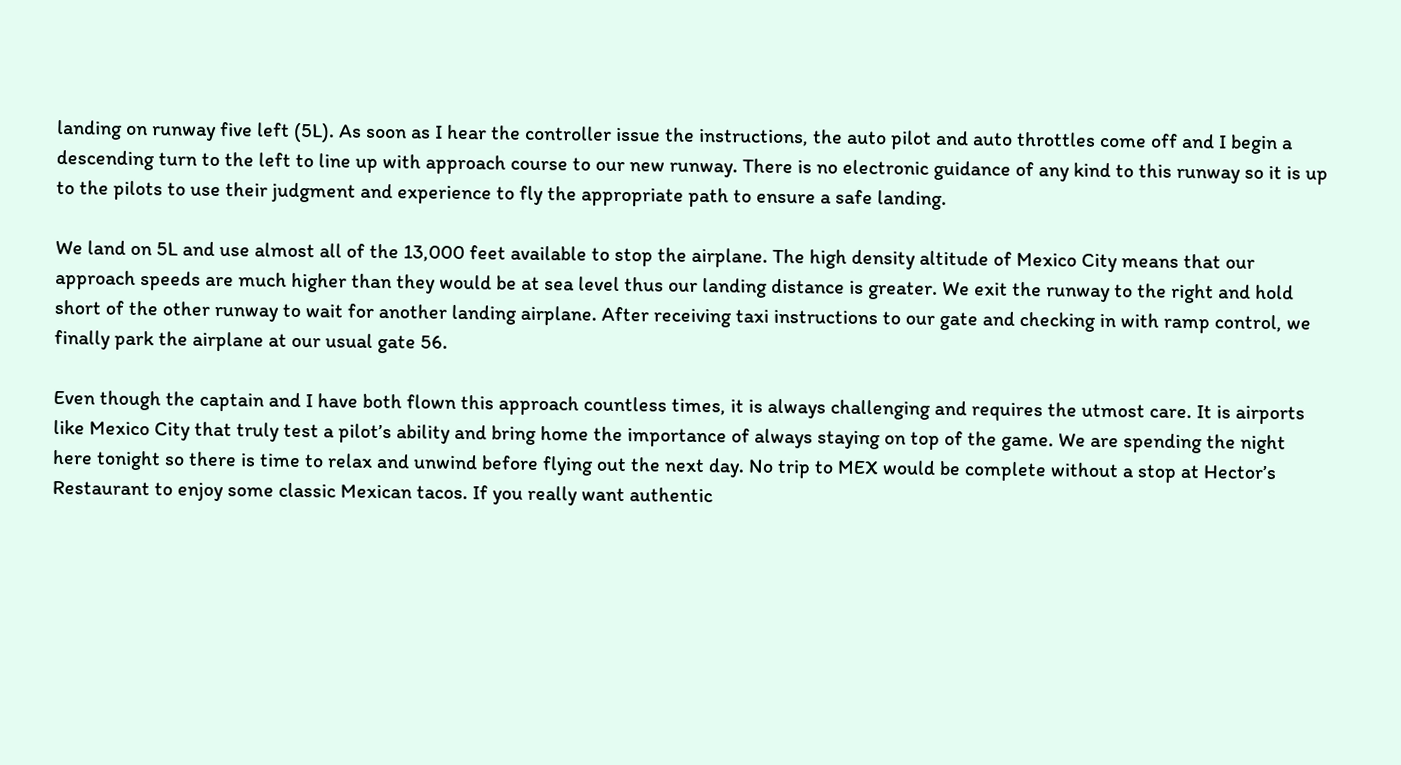landing on runway five left (5L). As soon as I hear the controller issue the instructions, the auto pilot and auto throttles come off and I begin a descending turn to the left to line up with approach course to our new runway. There is no electronic guidance of any kind to this runway so it is up to the pilots to use their judgment and experience to fly the appropriate path to ensure a safe landing.

We land on 5L and use almost all of the 13,000 feet available to stop the airplane. The high density altitude of Mexico City means that our approach speeds are much higher than they would be at sea level thus our landing distance is greater. We exit the runway to the right and hold short of the other runway to wait for another landing airplane. After receiving taxi instructions to our gate and checking in with ramp control, we finally park the airplane at our usual gate 56.

Even though the captain and I have both flown this approach countless times, it is always challenging and requires the utmost care. It is airports like Mexico City that truly test a pilot’s ability and bring home the importance of always staying on top of the game. We are spending the night here tonight so there is time to relax and unwind before flying out the next day. No trip to MEX would be complete without a stop at Hector’s Restaurant to enjoy some classic Mexican tacos. If you really want authentic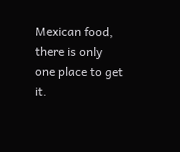Mexican food, there is only one place to get it.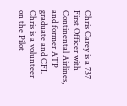Chris Carey is a 737 First Officer with Continental Airlines, and former ATP graduate and CFI. Chris is a volunteer on the Pilot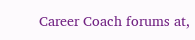Career Coach forums at,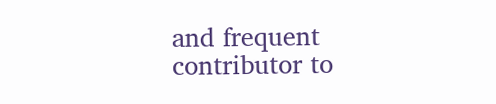and frequent contributor to